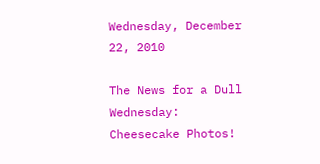Wednesday, December 22, 2010

The News for a Dull Wednesday: Cheesecake Photos!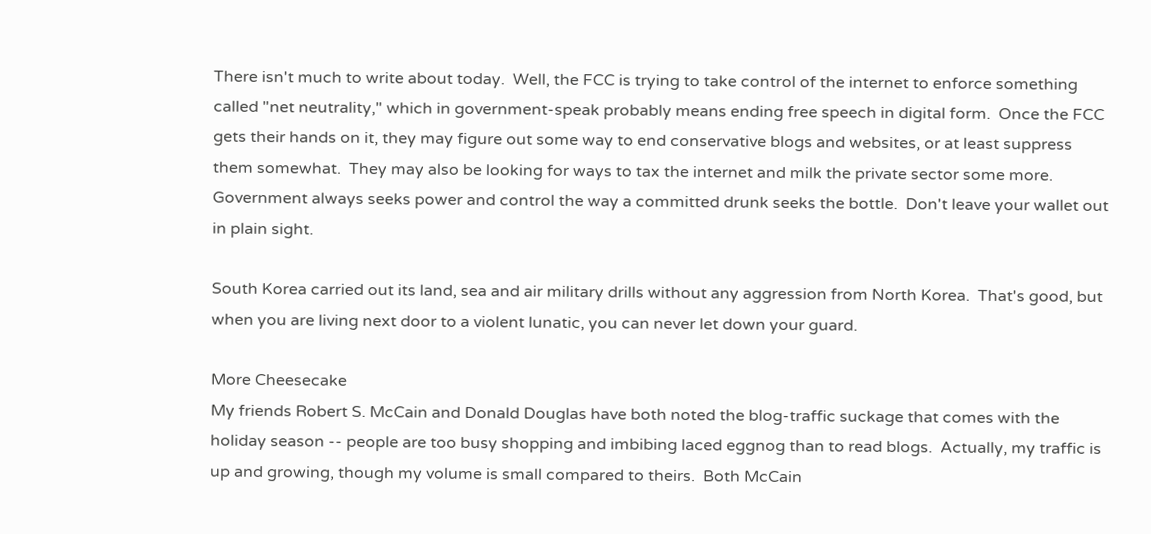There isn't much to write about today.  Well, the FCC is trying to take control of the internet to enforce something called "net neutrality," which in government-speak probably means ending free speech in digital form.  Once the FCC gets their hands on it, they may figure out some way to end conservative blogs and websites, or at least suppress them somewhat.  They may also be looking for ways to tax the internet and milk the private sector some more.  Government always seeks power and control the way a committed drunk seeks the bottle.  Don't leave your wallet out in plain sight.

South Korea carried out its land, sea and air military drills without any aggression from North Korea.  That's good, but when you are living next door to a violent lunatic, you can never let down your guard.

More Cheesecake
My friends Robert S. McCain and Donald Douglas have both noted the blog-traffic suckage that comes with the holiday season -- people are too busy shopping and imbibing laced eggnog than to read blogs.  Actually, my traffic is up and growing, though my volume is small compared to theirs.  Both McCain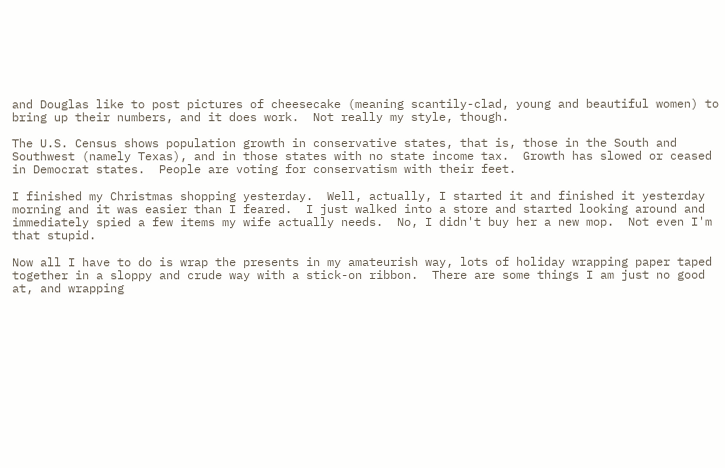and Douglas like to post pictures of cheesecake (meaning scantily-clad, young and beautiful women) to bring up their numbers, and it does work.  Not really my style, though.

The U.S. Census shows population growth in conservative states, that is, those in the South and Southwest (namely Texas), and in those states with no state income tax.  Growth has slowed or ceased in Democrat states.  People are voting for conservatism with their feet.

I finished my Christmas shopping yesterday.  Well, actually, I started it and finished it yesterday morning and it was easier than I feared.  I just walked into a store and started looking around and immediately spied a few items my wife actually needs.  No, I didn't buy her a new mop.  Not even I'm that stupid.

Now all I have to do is wrap the presents in my amateurish way, lots of holiday wrapping paper taped together in a sloppy and crude way with a stick-on ribbon.  There are some things I am just no good at, and wrapping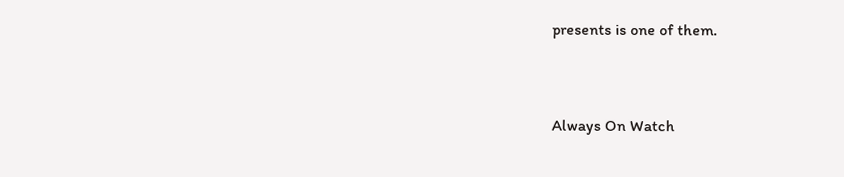presents is one of them.


Always On Watch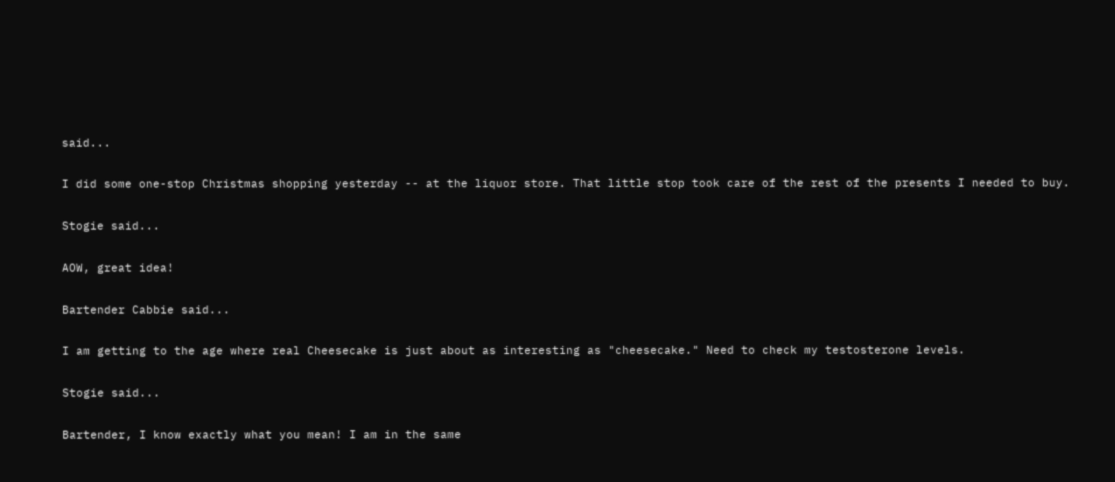said...

I did some one-stop Christmas shopping yesterday -- at the liquor store. That little stop took care of the rest of the presents I needed to buy.

Stogie said...

AOW, great idea!

Bartender Cabbie said...

I am getting to the age where real Cheesecake is just about as interesting as "cheesecake." Need to check my testosterone levels.

Stogie said...

Bartender, I know exactly what you mean! I am in the same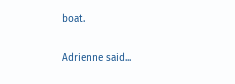boat.

Adrienne said...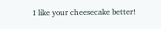I like your cheesecake better!